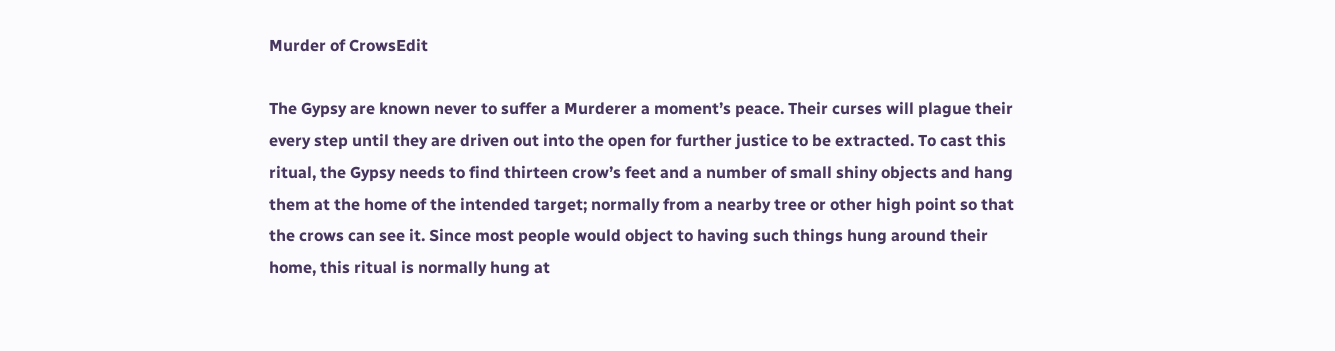Murder of CrowsEdit

The Gypsy are known never to suffer a Murderer a moment’s peace. Their curses will plague their every step until they are driven out into the open for further justice to be extracted. To cast this ritual, the Gypsy needs to find thirteen crow’s feet and a number of small shiny objects and hang them at the home of the intended target; normally from a nearby tree or other high point so that the crows can see it. Since most people would object to having such things hung around their home, this ritual is normally hung at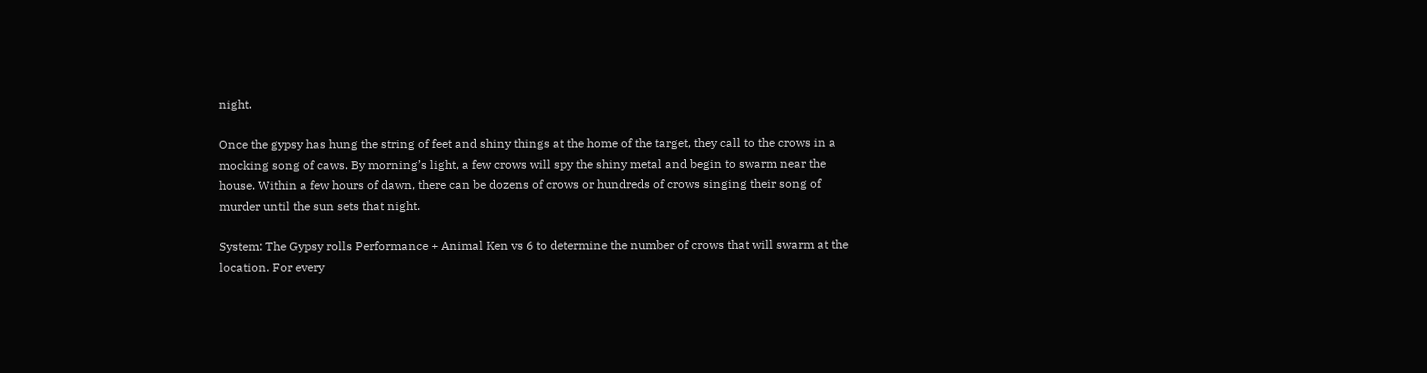night.

Once the gypsy has hung the string of feet and shiny things at the home of the target, they call to the crows in a mocking song of caws. By morning’s light, a few crows will spy the shiny metal and begin to swarm near the house. Within a few hours of dawn, there can be dozens of crows or hundreds of crows singing their song of murder until the sun sets that night.

System: The Gypsy rolls Performance + Animal Ken vs 6 to determine the number of crows that will swarm at the location. For every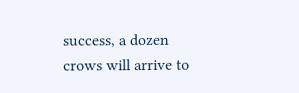success, a dozen crows will arrive to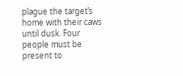plague the target’s home with their caws until dusk. Four people must be present to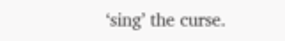‘sing’ the curse.